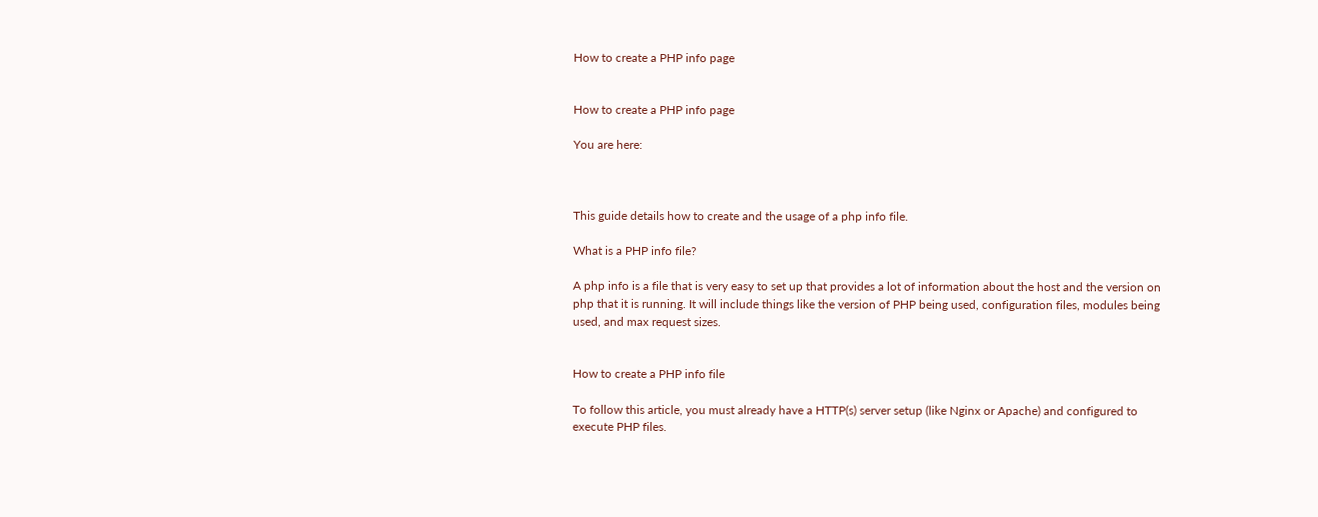How to create a PHP info page


How to create a PHP info page

You are here:



This guide details how to create and the usage of a php info file.

What is a PHP info file?

A php info is a file that is very easy to set up that provides a lot of information about the host and the version on php that it is running. It will include things like the version of PHP being used, configuration files, modules being used, and max request sizes.


How to create a PHP info file

To follow this article, you must already have a HTTP(s) server setup (like Nginx or Apache) and configured to execute PHP files.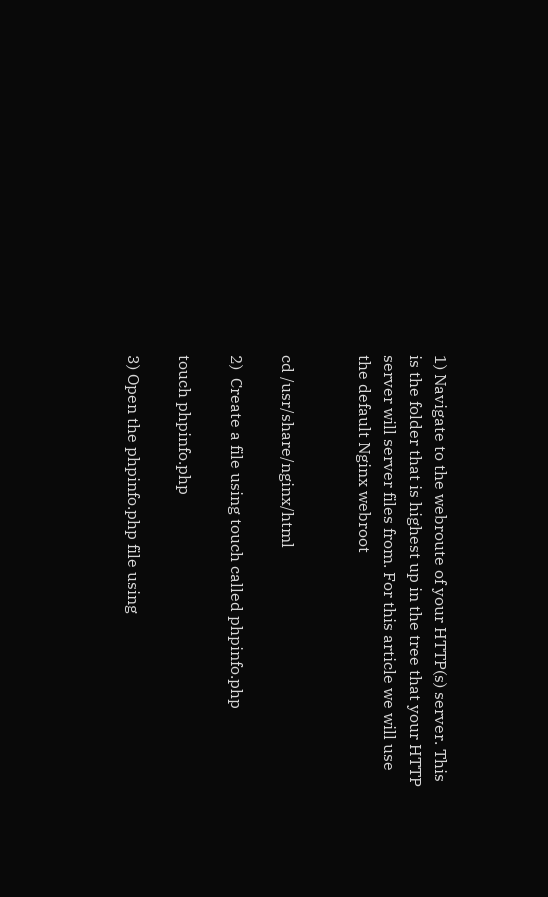1) Navigate to the webroute of your HTTP(s) server. This is the folder that is highest up in the tree that your HTTP server will server files from. For this article we will use the default Nginx webroot


cd /usr/share/nginx/html

2)  Create a file using touch called phpinfo.php

touch phpinfo.php

3) Open the phpinfo.php file using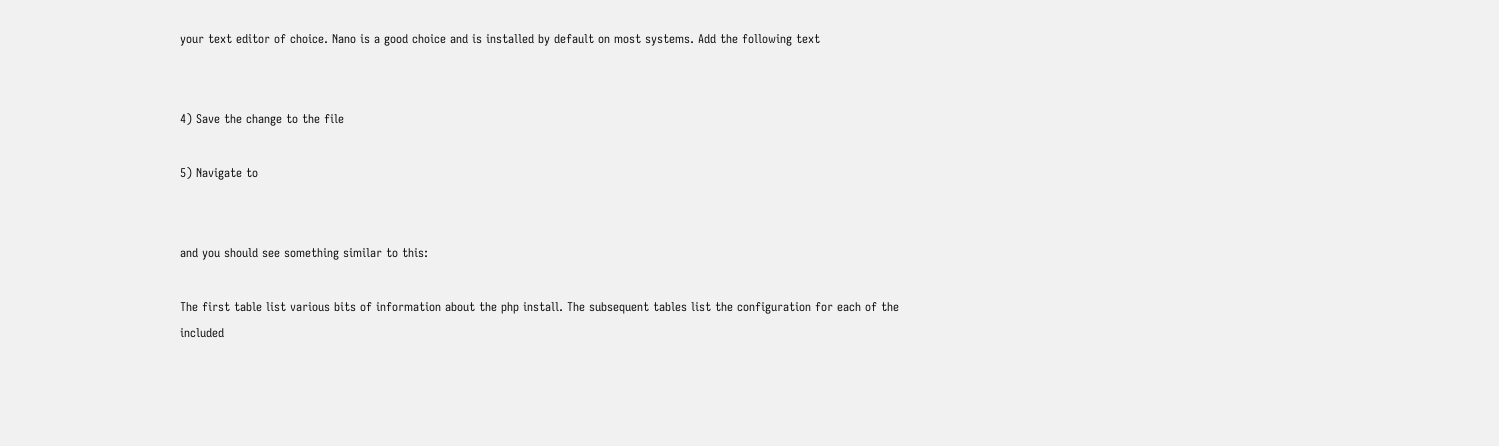your text editor of choice. Nano is a good choice and is installed by default on most systems. Add the following text


4) Save the change to the file

5) Navigate to


and you should see something similar to this:

The first table list various bits of information about the php install. The subsequent tables list the configuration for each of the included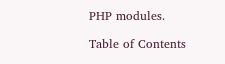PHP modules.

Table of Contents